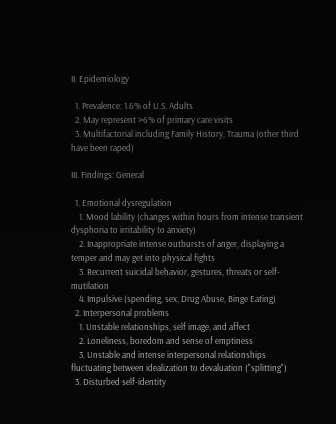II. Epidemiology

  1. Prevalence: 1.6% of U.S. Adults
  2. May represent >6% of primary care visits
  3. Multifactorial including Family History, Trauma (other third have been raped)

III. Findings: General

  1. Emotional dysregulation
    1. Mood lability (changes within hours from intense transient dysphoria to irritability to anxiety)
    2. Inappropriate intense outbursts of anger, displaying a temper and may get into physical fights
    3. Recurrent suicidal behavior, gestures, threats or self-mutilation
    4. Impulsive (spending, sex, Drug Abuse, Binge Eating)
  2. Interpersonal problems
    1. Unstable relationships, self image, and affect
    2. Loneliness, boredom and sense of emptiness
    3. Unstable and intense interpersonal relationships fluctuating between idealization to devaluation ("splitting")
  3. Disturbed self-identity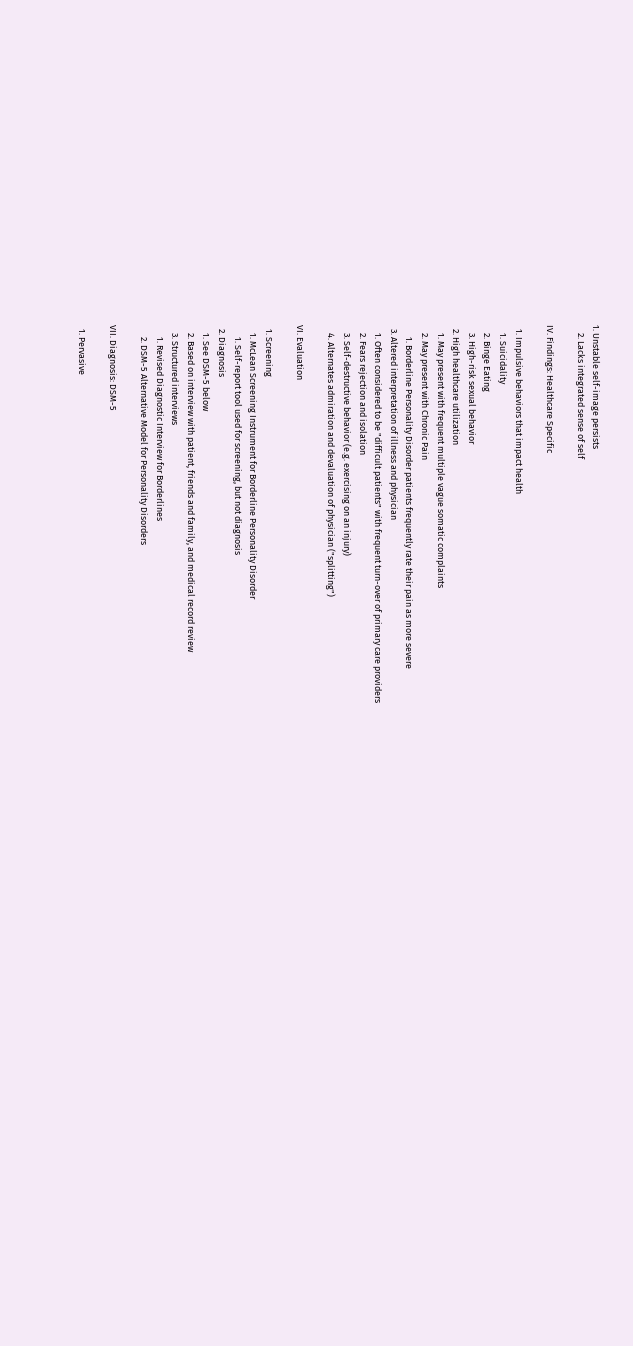1. Unstable self-image persists
    2. Lacks integrated sense of self

IV. Findings: Healthcare Specific

  1. Impulsive behaviors that impact health
    1. Suicidality
    2. Binge Eating
    3. High-risk sexual behavior
  2. High healthcare utilization
    1. May present with frequent multiple vague somatic complaints
    2. May present with Chronic Pain
      1. Borderline Personality Disorder patients frequently rate their pain as more severe
  3. Altered interpretation of illness and physician
    1. Often considered to be "difficult patients" with frequent turn-over of primary care providers
    2. Fears rejection and isolation
    3. Self-destructive behavior (e.g. exercising on an injury)
    4. Alternates admiration and devaluation of physician ("splitting")

VI. Evaluation

  1. Screening
    1. McLean Screening Instrument for Borderline Personality Disorder
      1. Self-report tool used for screening, but not diagnosis
  2. Diagnosis
    1. See DSM-5 below
    2. Based on interview with patient, friends and family, and medical record review
    3. Structured interviews
      1. Revised Diagnostic Interview for Borderlines
      2. DSM-5 Alternative Model for Personality Disorders

VII. Diagnosis: DSM-5

  1. Pervasive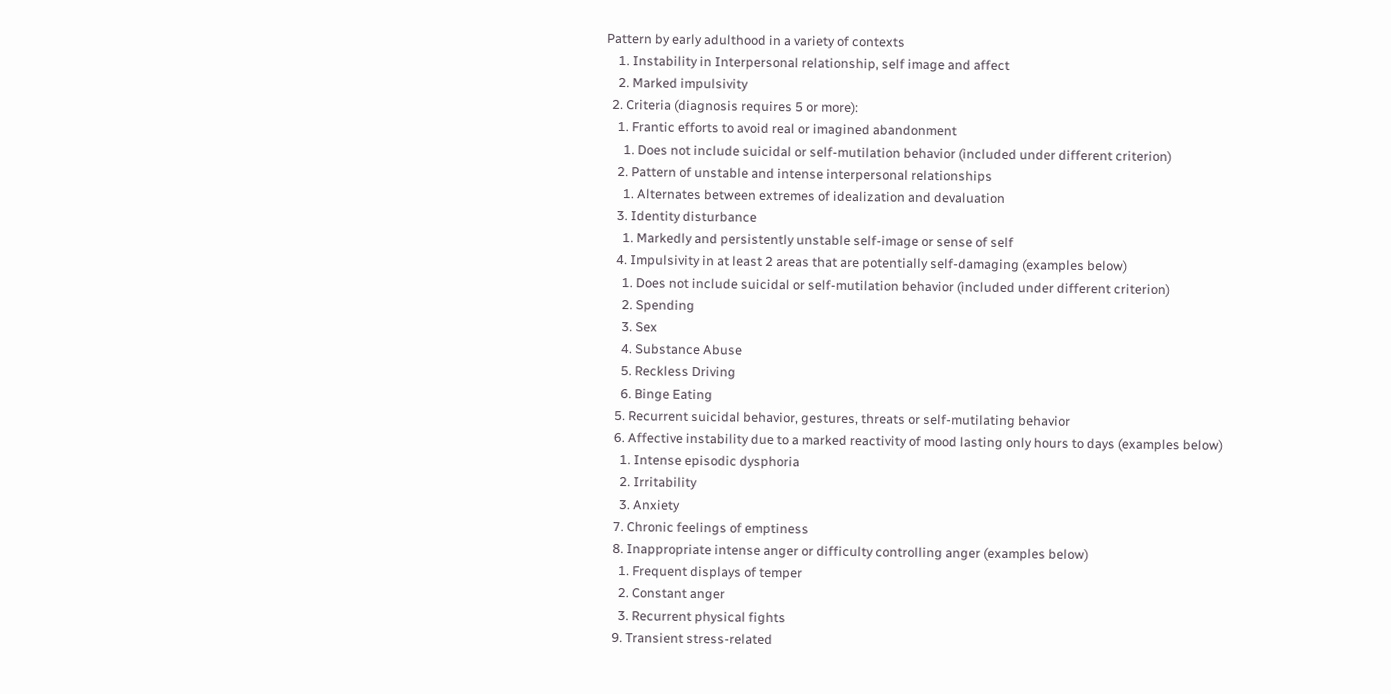Pattern by early adulthood in a variety of contexts
    1. Instability in Interpersonal relationship, self image and affect
    2. Marked impulsivity
  2. Criteria (diagnosis requires 5 or more):
    1. Frantic efforts to avoid real or imagined abandonment
      1. Does not include suicidal or self-mutilation behavior (included under different criterion)
    2. Pattern of unstable and intense interpersonal relationships
      1. Alternates between extremes of idealization and devaluation
    3. Identity disturbance
      1. Markedly and persistently unstable self-image or sense of self
    4. Impulsivity in at least 2 areas that are potentially self-damaging (examples below)
      1. Does not include suicidal or self-mutilation behavior (included under different criterion)
      2. Spending
      3. Sex
      4. Substance Abuse
      5. Reckless Driving
      6. Binge Eating
    5. Recurrent suicidal behavior, gestures, threats or self-mutilating behavior
    6. Affective instability due to a marked reactivity of mood lasting only hours to days (examples below)
      1. Intense episodic dysphoria
      2. Irritability
      3. Anxiety
    7. Chronic feelings of emptiness
    8. Inappropriate intense anger or difficulty controlling anger (examples below)
      1. Frequent displays of temper
      2. Constant anger
      3. Recurrent physical fights
    9. Transient stress-related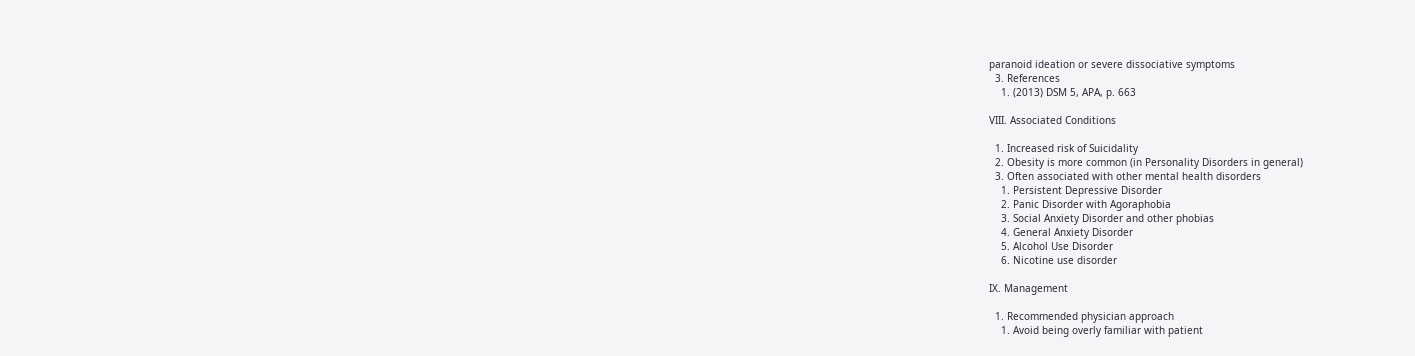paranoid ideation or severe dissociative symptoms
  3. References
    1. (2013) DSM 5, APA, p. 663

VIII. Associated Conditions

  1. Increased risk of Suicidality
  2. Obesity is more common (in Personality Disorders in general)
  3. Often associated with other mental health disorders
    1. Persistent Depressive Disorder
    2. Panic Disorder with Agoraphobia
    3. Social Anxiety Disorder and other phobias
    4. General Anxiety Disorder
    5. Alcohol Use Disorder
    6. Nicotine use disorder

IX. Management

  1. Recommended physician approach
    1. Avoid being overly familiar with patient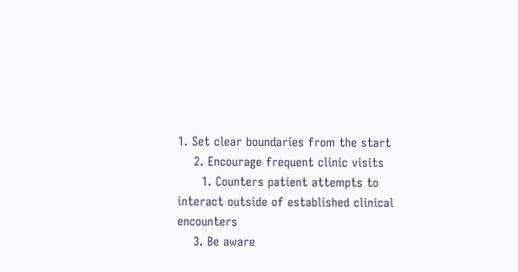1. Set clear boundaries from the start
    2. Encourage frequent clinic visits
      1. Counters patient attempts to interact outside of established clinical encounters
    3. Be aware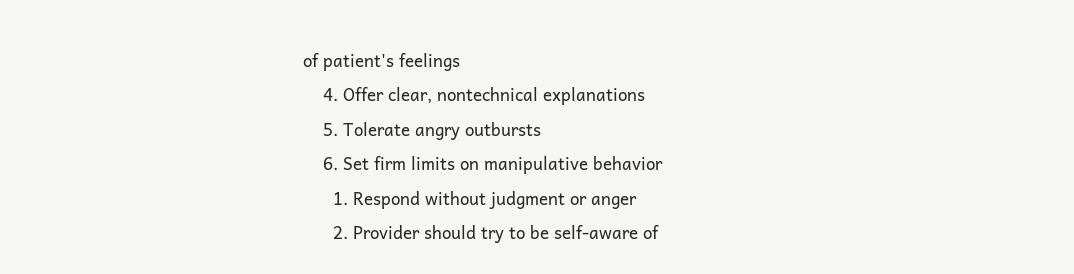of patient's feelings
    4. Offer clear, nontechnical explanations
    5. Tolerate angry outbursts
    6. Set firm limits on manipulative behavior
      1. Respond without judgment or anger
      2. Provider should try to be self-aware of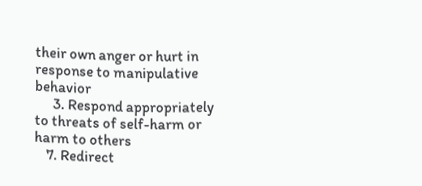their own anger or hurt in response to manipulative behavior
      3. Respond appropriately to threats of self-harm or harm to others
    7. Redirect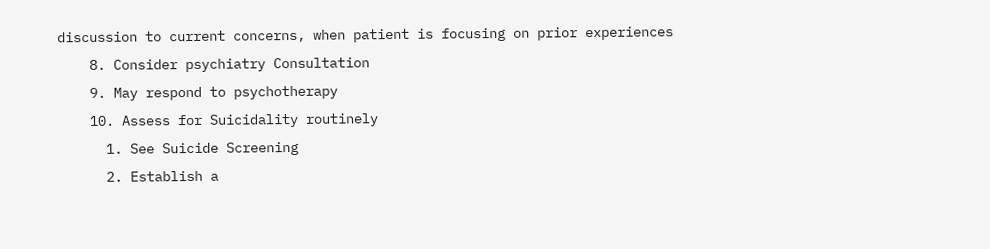discussion to current concerns, when patient is focusing on prior experiences
    8. Consider psychiatry Consultation
    9. May respond to psychotherapy
    10. Assess for Suicidality routinely
      1. See Suicide Screening
      2. Establish a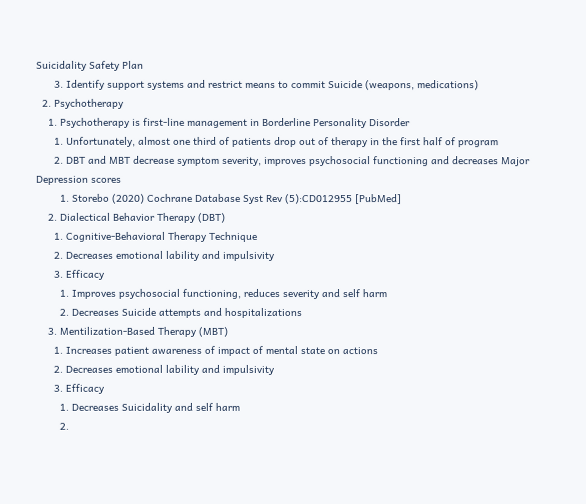Suicidality Safety Plan
      3. Identify support systems and restrict means to commit Suicide (weapons, medications)
  2. Psychotherapy
    1. Psychotherapy is first-line management in Borderline Personality Disorder
      1. Unfortunately, almost one third of patients drop out of therapy in the first half of program
      2. DBT and MBT decrease symptom severity, improves psychosocial functioning and decreases Major Depression scores
        1. Storebo (2020) Cochrane Database Syst Rev (5):CD012955 [PubMed]
    2. Dialectical Behavior Therapy (DBT)
      1. Cognitive-Behavioral Therapy Technique
      2. Decreases emotional lability and impulsivity
      3. Efficacy
        1. Improves psychosocial functioning, reduces severity and self harm
        2. Decreases Suicide attempts and hospitalizations
    3. Mentilization-Based Therapy (MBT)
      1. Increases patient awareness of impact of mental state on actions
      2. Decreases emotional lability and impulsivity
      3. Efficacy
        1. Decreases Suicidality and self harm
        2.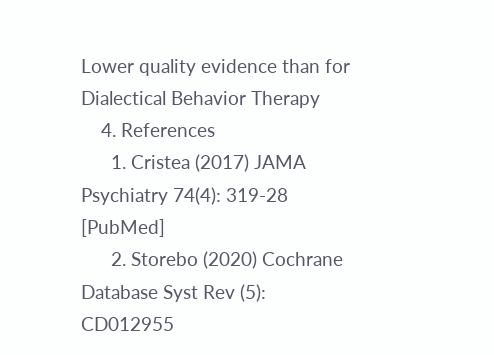Lower quality evidence than for Dialectical Behavior Therapy
    4. References
      1. Cristea (2017) JAMA Psychiatry 74(4): 319-28 [PubMed]
      2. Storebo (2020) Cochrane Database Syst Rev (5): CD012955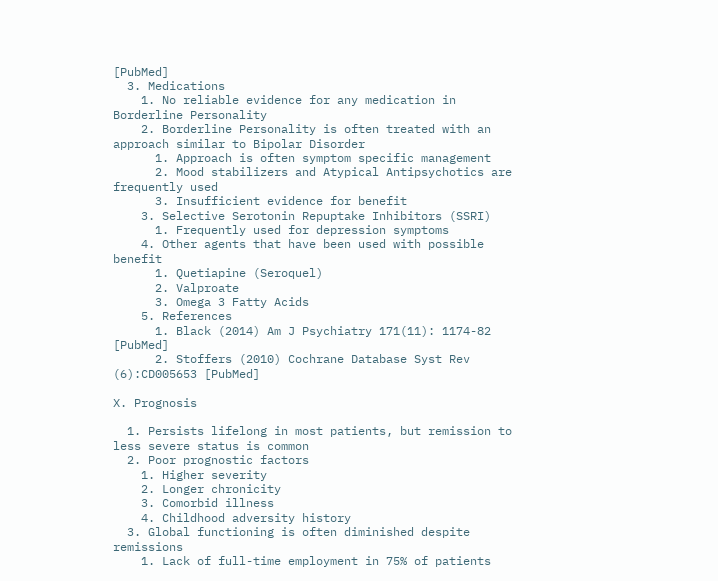[PubMed]
  3. Medications
    1. No reliable evidence for any medication in Borderline Personality
    2. Borderline Personality is often treated with an approach similar to Bipolar Disorder
      1. Approach is often symptom specific management
      2. Mood stabilizers and Atypical Antipsychotics are frequently used
      3. Insufficient evidence for benefit
    3. Selective Serotonin Repuptake Inhibitors (SSRI)
      1. Frequently used for depression symptoms
    4. Other agents that have been used with possible benefit
      1. Quetiapine (Seroquel)
      2. Valproate
      3. Omega 3 Fatty Acids
    5. References
      1. Black (2014) Am J Psychiatry 171(11): 1174-82 [PubMed]
      2. Stoffers (2010) Cochrane Database Syst Rev (6):CD005653 [PubMed]

X. Prognosis

  1. Persists lifelong in most patients, but remission to less severe status is common
  2. Poor prognostic factors
    1. Higher severity
    2. Longer chronicity
    3. Comorbid illness
    4. Childhood adversity history
  3. Global functioning is often diminished despite remissions
    1. Lack of full-time employment in 75% of patients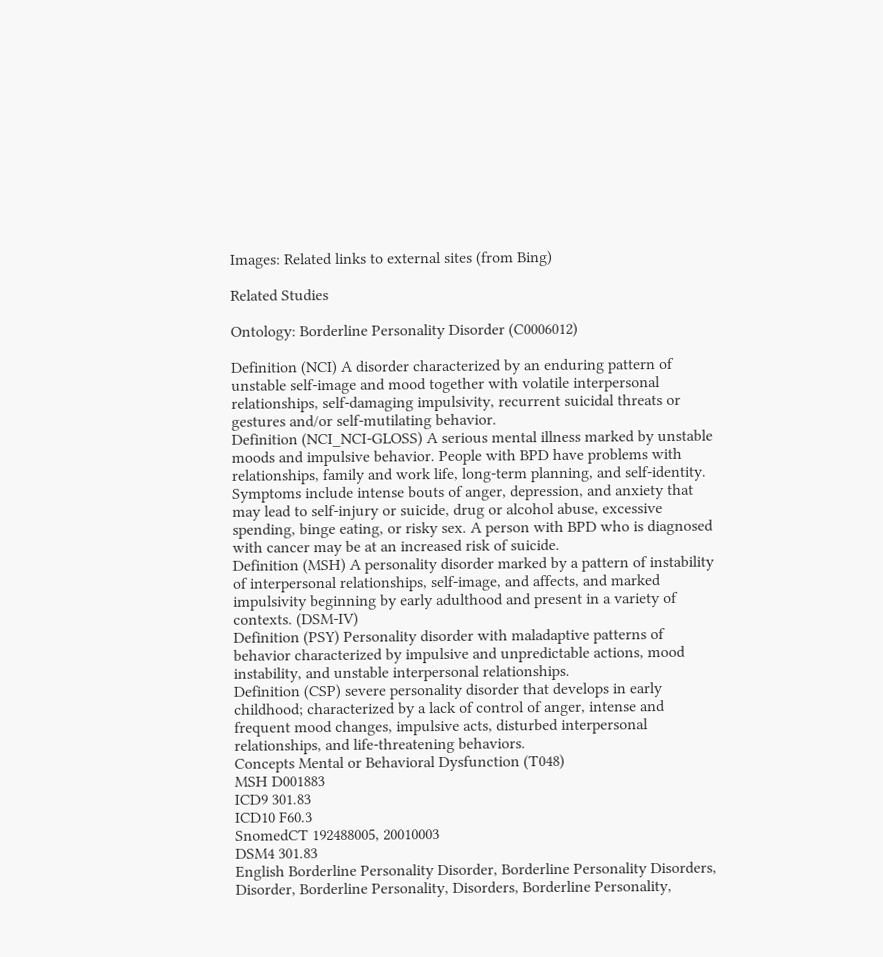Images: Related links to external sites (from Bing)

Related Studies

Ontology: Borderline Personality Disorder (C0006012)

Definition (NCI) A disorder characterized by an enduring pattern of unstable self-image and mood together with volatile interpersonal relationships, self-damaging impulsivity, recurrent suicidal threats or gestures and/or self-mutilating behavior.
Definition (NCI_NCI-GLOSS) A serious mental illness marked by unstable moods and impulsive behavior. People with BPD have problems with relationships, family and work life, long-term planning, and self-identity. Symptoms include intense bouts of anger, depression, and anxiety that may lead to self-injury or suicide, drug or alcohol abuse, excessive spending, binge eating, or risky sex. A person with BPD who is diagnosed with cancer may be at an increased risk of suicide.
Definition (MSH) A personality disorder marked by a pattern of instability of interpersonal relationships, self-image, and affects, and marked impulsivity beginning by early adulthood and present in a variety of contexts. (DSM-IV)
Definition (PSY) Personality disorder with maladaptive patterns of behavior characterized by impulsive and unpredictable actions, mood instability, and unstable interpersonal relationships.
Definition (CSP) severe personality disorder that develops in early childhood; characterized by a lack of control of anger, intense and frequent mood changes, impulsive acts, disturbed interpersonal relationships, and life-threatening behaviors.
Concepts Mental or Behavioral Dysfunction (T048)
MSH D001883
ICD9 301.83
ICD10 F60.3
SnomedCT 192488005, 20010003
DSM4 301.83
English Borderline Personality Disorder, Borderline Personality Disorders, Disorder, Borderline Personality, Disorders, Borderline Personality,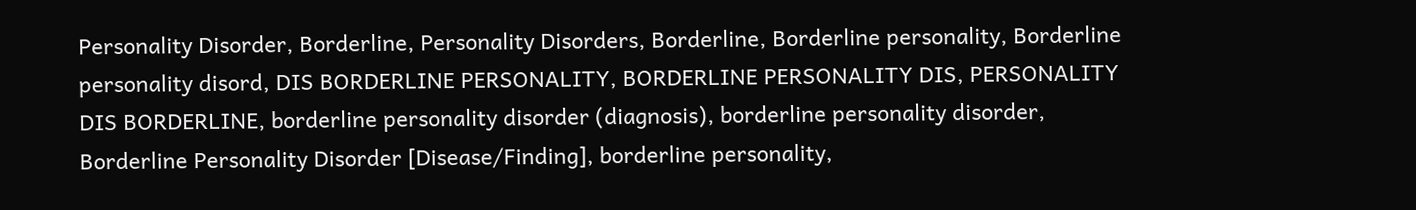Personality Disorder, Borderline, Personality Disorders, Borderline, Borderline personality, Borderline personality disord, DIS BORDERLINE PERSONALITY, BORDERLINE PERSONALITY DIS, PERSONALITY DIS BORDERLINE, borderline personality disorder (diagnosis), borderline personality disorder, Borderline Personality Disorder [Disease/Finding], borderline personality,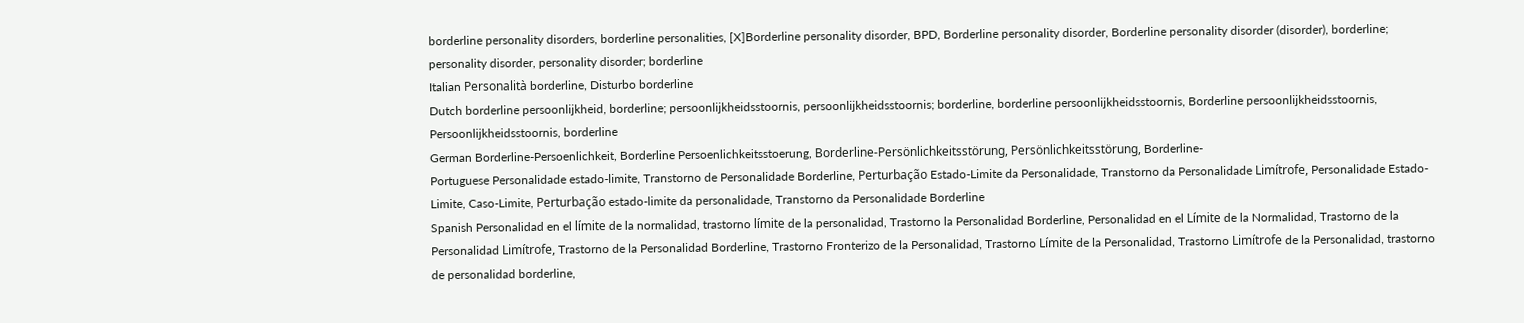borderline personality disorders, borderline personalities, [X]Borderline personality disorder, BPD, Borderline personality disorder, Borderline personality disorder (disorder), borderline; personality disorder, personality disorder; borderline
Italian Personalità borderline, Disturbo borderline
Dutch borderline persoonlijkheid, borderline; persoonlijkheidsstoornis, persoonlijkheidsstoornis; borderline, borderline persoonlijkheidsstoornis, Borderline persoonlijkheidsstoornis, Persoonlijkheidsstoornis, borderline
German Borderline-Persoenlichkeit, Borderline Persoenlichkeitsstoerung, Borderline-Persönlichkeitsstörung, Persönlichkeitsstörung, Borderline-
Portuguese Personalidade estado-limite, Transtorno de Personalidade Borderline, Perturbação Estado-Limite da Personalidade, Transtorno da Personalidade Limítrofe, Personalidade Estado-Limite, Caso-Limite, Perturbação estado-limite da personalidade, Transtorno da Personalidade Borderline
Spanish Personalidad en el límite de la normalidad, trastorno límite de la personalidad, Trastorno la Personalidad Borderline, Personalidad en el Límite de la Normalidad, Trastorno de la Personalidad Limítrofe, Trastorno de la Personalidad Borderline, Trastorno Fronterizo de la Personalidad, Trastorno Límite de la Personalidad, Trastorno Limítrofe de la Personalidad, trastorno de personalidad borderline,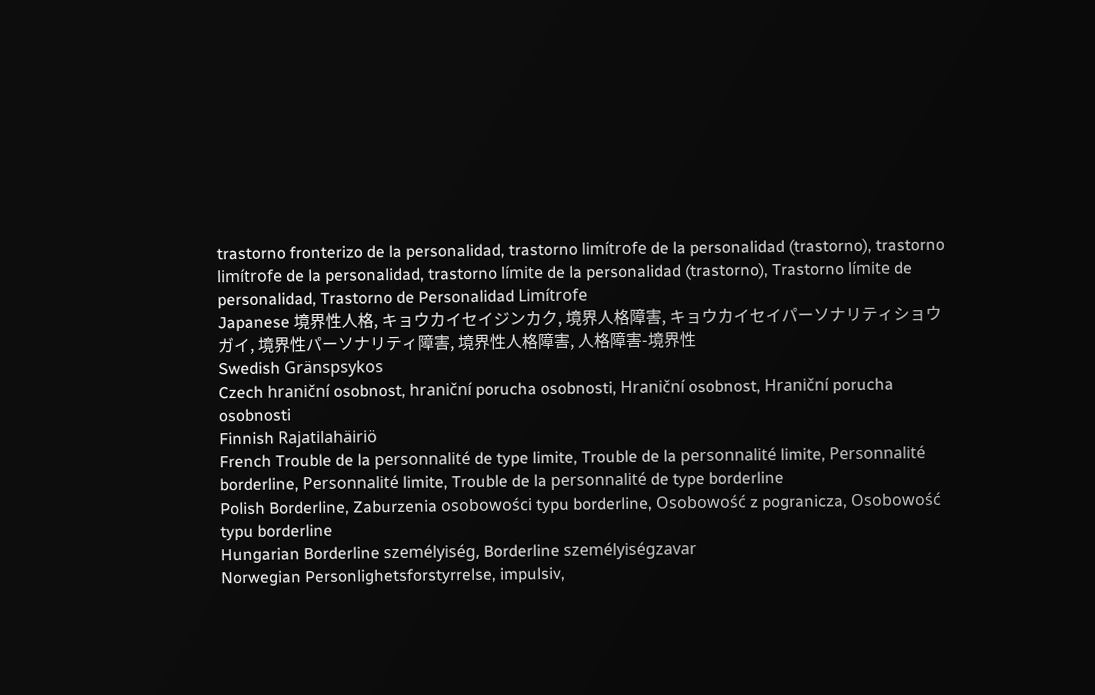trastorno fronterizo de la personalidad, trastorno limítrofe de la personalidad (trastorno), trastorno limítrofe de la personalidad, trastorno límite de la personalidad (trastorno), Trastorno límite de personalidad, Trastorno de Personalidad Limítrofe
Japanese 境界性人格, キョウカイセイジンカク, 境界人格障害, キョウカイセイパーソナリティショウガイ, 境界性パーソナリティ障害, 境界性人格障害, 人格障害-境界性
Swedish Gränspsykos
Czech hraniční osobnost, hraniční porucha osobnosti, Hraniční osobnost, Hraniční porucha osobnosti
Finnish Rajatilahäiriö
French Trouble de la personnalité de type limite, Trouble de la personnalité limite, Personnalité borderline, Personnalité limite, Trouble de la personnalité de type borderline
Polish Borderline, Zaburzenia osobowości typu borderline, Osobowość z pogranicza, Osobowość typu borderline
Hungarian Borderline személyiség, Borderline személyiségzavar
Norwegian Personlighetsforstyrrelse, impulsiv,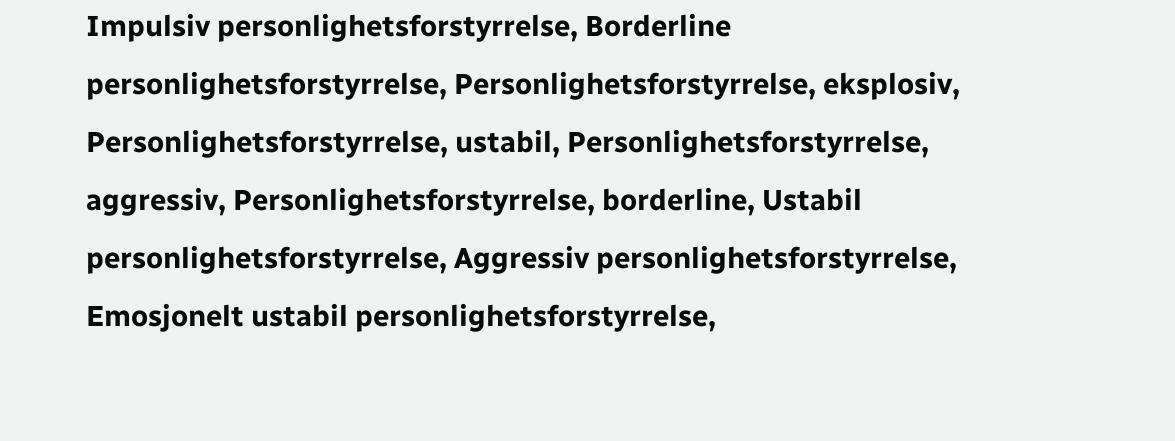Impulsiv personlighetsforstyrrelse, Borderline personlighetsforstyrrelse, Personlighetsforstyrrelse, eksplosiv, Personlighetsforstyrrelse, ustabil, Personlighetsforstyrrelse, aggressiv, Personlighetsforstyrrelse, borderline, Ustabil personlighetsforstyrrelse, Aggressiv personlighetsforstyrrelse, Emosjonelt ustabil personlighetsforstyrrelse,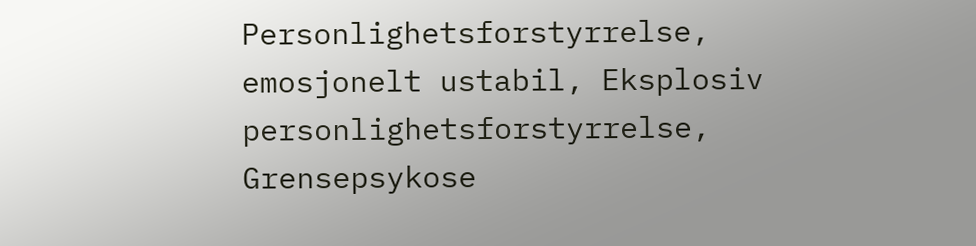Personlighetsforstyrrelse, emosjonelt ustabil, Eksplosiv personlighetsforstyrrelse, Grensepsykose